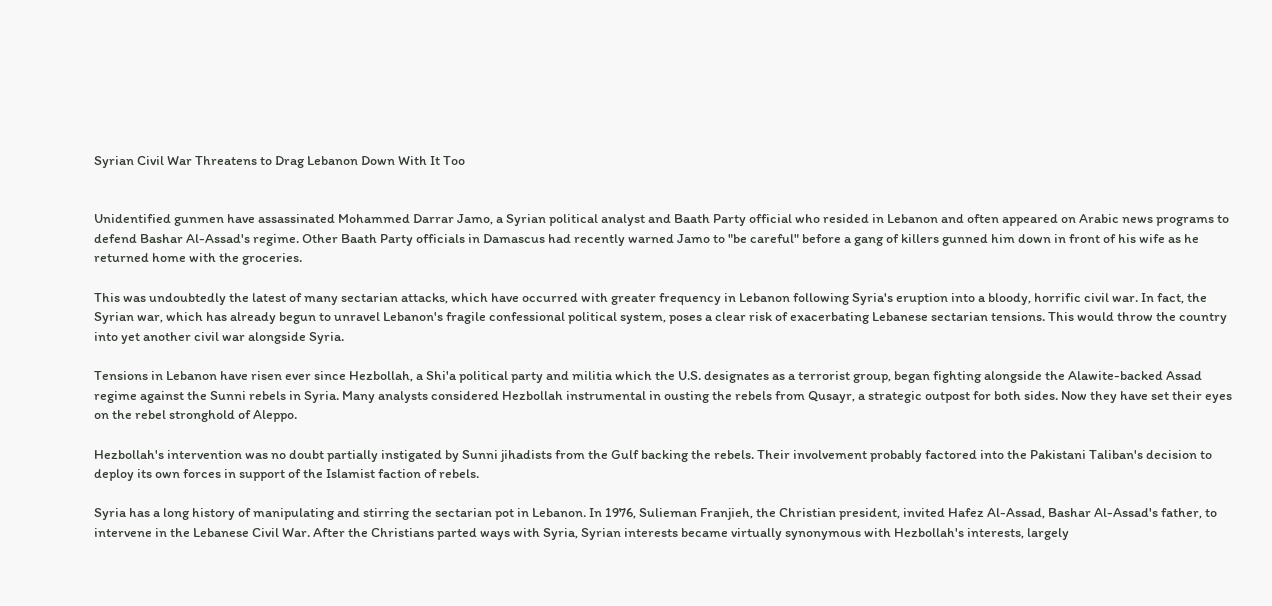Syrian Civil War Threatens to Drag Lebanon Down With It Too


Unidentified gunmen have assassinated Mohammed Darrar Jamo, a Syrian political analyst and Baath Party official who resided in Lebanon and often appeared on Arabic news programs to defend Bashar Al-Assad's regime. Other Baath Party officials in Damascus had recently warned Jamo to "be careful" before a gang of killers gunned him down in front of his wife as he returned home with the groceries.

This was undoubtedly the latest of many sectarian attacks, which have occurred with greater frequency in Lebanon following Syria's eruption into a bloody, horrific civil war. In fact, the Syrian war, which has already begun to unravel Lebanon's fragile confessional political system, poses a clear risk of exacerbating Lebanese sectarian tensions. This would throw the country into yet another civil war alongside Syria.

Tensions in Lebanon have risen ever since Hezbollah, a Shi'a political party and militia which the U.S. designates as a terrorist group, began fighting alongside the Alawite-backed Assad regime against the Sunni rebels in Syria. Many analysts considered Hezbollah instrumental in ousting the rebels from Qusayr, a strategic outpost for both sides. Now they have set their eyes on the rebel stronghold of Aleppo.

Hezbollah's intervention was no doubt partially instigated by Sunni jihadists from the Gulf backing the rebels. Their involvement probably factored into the Pakistani Taliban's decision to deploy its own forces in support of the Islamist faction of rebels.

Syria has a long history of manipulating and stirring the sectarian pot in Lebanon. In 1976, Sulieman Franjieh, the Christian president, invited Hafez Al-Assad, Bashar Al-Assad's father, to intervene in the Lebanese Civil War. After the Christians parted ways with Syria, Syrian interests became virtually synonymous with Hezbollah's interests, largely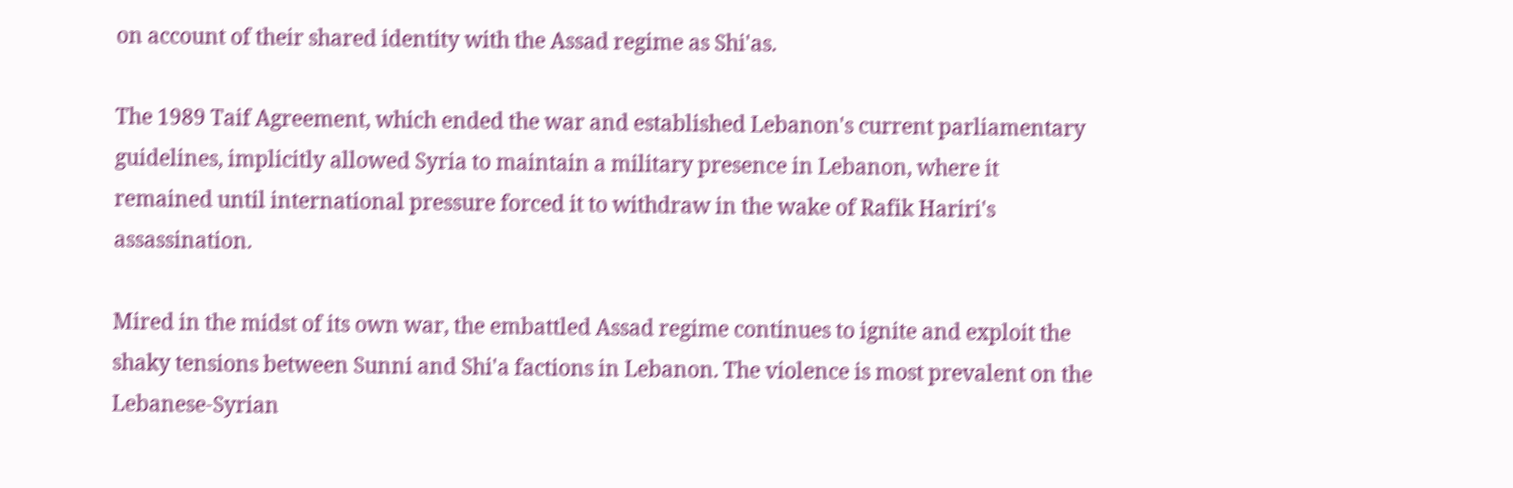on account of their shared identity with the Assad regime as Shi'as.

The 1989 Taif Agreement, which ended the war and established Lebanon's current parliamentary guidelines, implicitly allowed Syria to maintain a military presence in Lebanon, where it remained until international pressure forced it to withdraw in the wake of Rafik Hariri's assassination.

Mired in the midst of its own war, the embattled Assad regime continues to ignite and exploit the shaky tensions between Sunni and Shi'a factions in Lebanon. The violence is most prevalent on the Lebanese-Syrian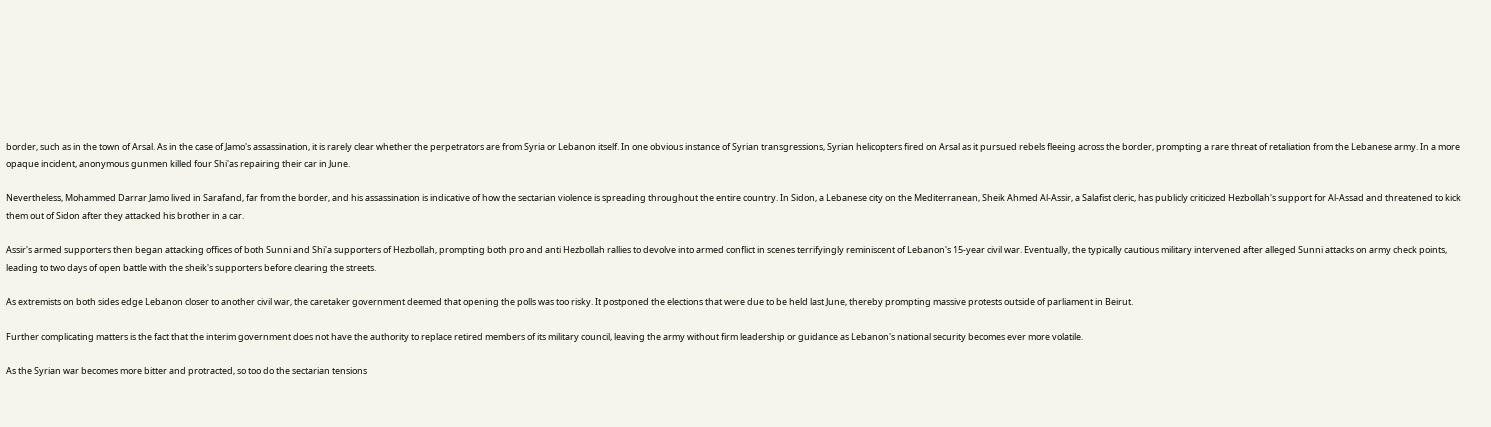border, such as in the town of Arsal. As in the case of Jamo's assassination, it is rarely clear whether the perpetrators are from Syria or Lebanon itself. In one obvious instance of Syrian transgressions, Syrian helicopters fired on Arsal as it pursued rebels fleeing across the border, prompting a rare threat of retaliation from the Lebanese army. In a more opaque incident, anonymous gunmen killed four Shi'as repairing their car in June.

Nevertheless, Mohammed Darrar Jamo lived in Sarafand, far from the border, and his assassination is indicative of how the sectarian violence is spreading throughout the entire country. In Sidon, a Lebanese city on the Mediterranean, Sheik Ahmed Al-Assir, a Salafist cleric, has publicly criticized Hezbollah's support for Al-Assad and threatened to kick them out of Sidon after they attacked his brother in a car.

Assir's armed supporters then began attacking offices of both Sunni and Shi'a supporters of Hezbollah, prompting both pro and anti Hezbollah rallies to devolve into armed conflict in scenes terrifyingly reminiscent of Lebanon's 15-year civil war. Eventually, the typically cautious military intervened after alleged Sunni attacks on army check points, leading to two days of open battle with the sheik's supporters before clearing the streets.

As extremists on both sides edge Lebanon closer to another civil war, the caretaker government deemed that opening the polls was too risky. It postponed the elections that were due to be held last June, thereby prompting massive protests outside of parliament in Beirut.

Further complicating matters is the fact that the interim government does not have the authority to replace retired members of its military council, leaving the army without firm leadership or guidance as Lebanon's national security becomes ever more volatile.

As the Syrian war becomes more bitter and protracted, so too do the sectarian tensions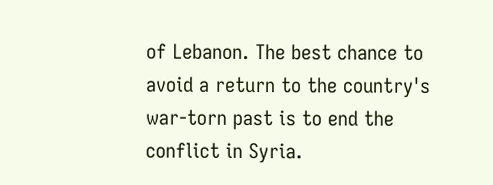of Lebanon. The best chance to avoid a return to the country's war-torn past is to end the conflict in Syria.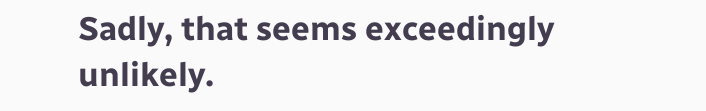Sadly, that seems exceedingly unlikely.